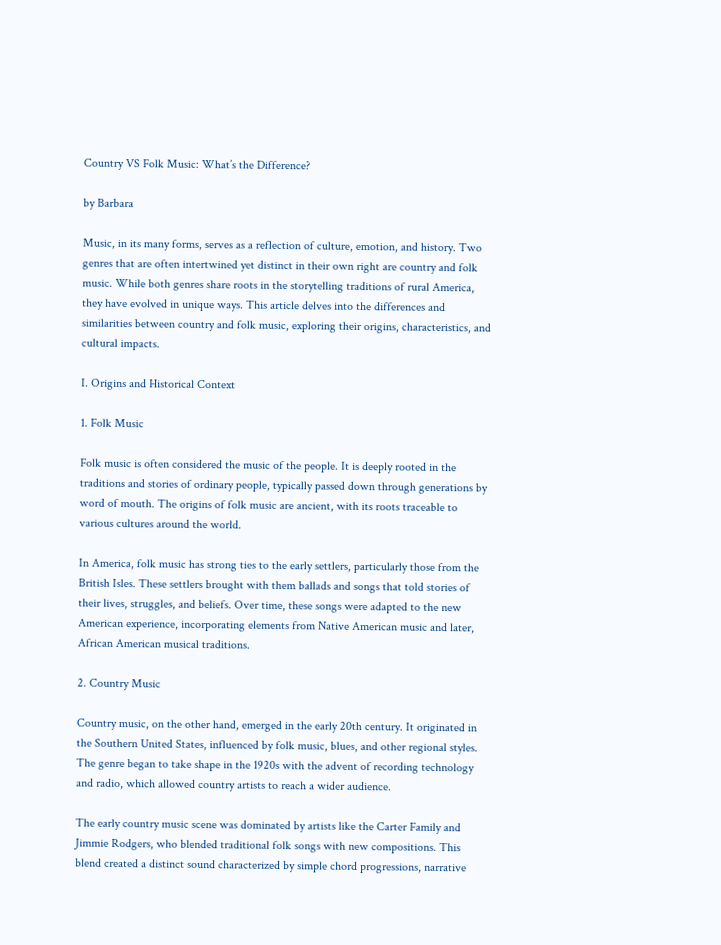Country VS Folk Music: What’s the Difference?

by Barbara

Music, in its many forms, serves as a reflection of culture, emotion, and history. Two genres that are often intertwined yet distinct in their own right are country and folk music. While both genres share roots in the storytelling traditions of rural America, they have evolved in unique ways. This article delves into the differences and similarities between country and folk music, exploring their origins, characteristics, and cultural impacts.

I. Origins and Historical Context

1. Folk Music

Folk music is often considered the music of the people. It is deeply rooted in the traditions and stories of ordinary people, typically passed down through generations by word of mouth. The origins of folk music are ancient, with its roots traceable to various cultures around the world.

In America, folk music has strong ties to the early settlers, particularly those from the British Isles. These settlers brought with them ballads and songs that told stories of their lives, struggles, and beliefs. Over time, these songs were adapted to the new American experience, incorporating elements from Native American music and later, African American musical traditions.

2. Country Music

Country music, on the other hand, emerged in the early 20th century. It originated in the Southern United States, influenced by folk music, blues, and other regional styles. The genre began to take shape in the 1920s with the advent of recording technology and radio, which allowed country artists to reach a wider audience.

The early country music scene was dominated by artists like the Carter Family and Jimmie Rodgers, who blended traditional folk songs with new compositions. This blend created a distinct sound characterized by simple chord progressions, narrative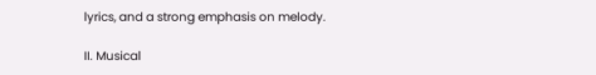lyrics, and a strong emphasis on melody.

II. Musical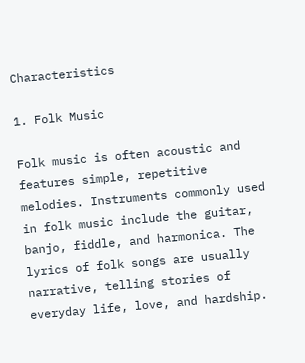Characteristics

1. Folk Music

Folk music is often acoustic and features simple, repetitive melodies. Instruments commonly used in folk music include the guitar, banjo, fiddle, and harmonica. The lyrics of folk songs are usually narrative, telling stories of everyday life, love, and hardship.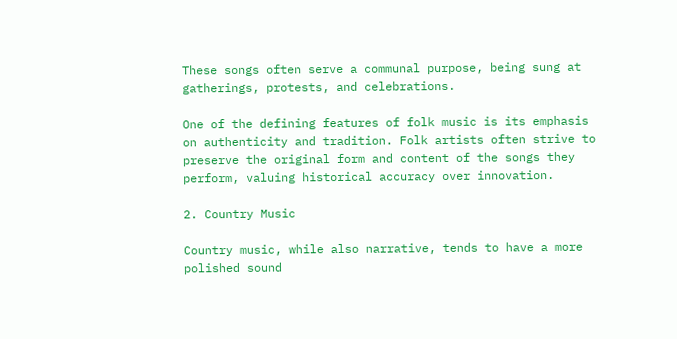These songs often serve a communal purpose, being sung at gatherings, protests, and celebrations.

One of the defining features of folk music is its emphasis on authenticity and tradition. Folk artists often strive to preserve the original form and content of the songs they perform, valuing historical accuracy over innovation.

2. Country Music

Country music, while also narrative, tends to have a more polished sound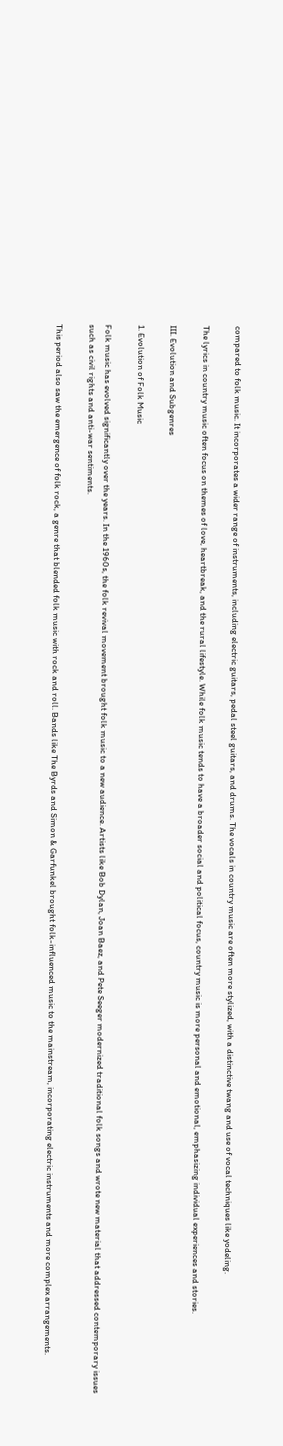compared to folk music. It incorporates a wider range of instruments, including electric guitars, pedal steel guitars, and drums. The vocals in country music are often more stylized, with a distinctive twang and use of vocal techniques like yodeling.

The lyrics in country music often focus on themes of love, heartbreak, and the rural lifestyle. While folk music tends to have a broader social and political focus, country music is more personal and emotional, emphasizing individual experiences and stories.

III. Evolution and Subgenres

1. Evolution of Folk Music

Folk music has evolved significantly over the years. In the 1960s, the folk revival movement brought folk music to a new audience. Artists like Bob Dylan, Joan Baez, and Pete Seeger modernized traditional folk songs and wrote new material that addressed contemporary issues such as civil rights and anti-war sentiments.

This period also saw the emergence of folk rock, a genre that blended folk music with rock and roll. Bands like The Byrds and Simon & Garfunkel brought folk-influenced music to the mainstream, incorporating electric instruments and more complex arrangements.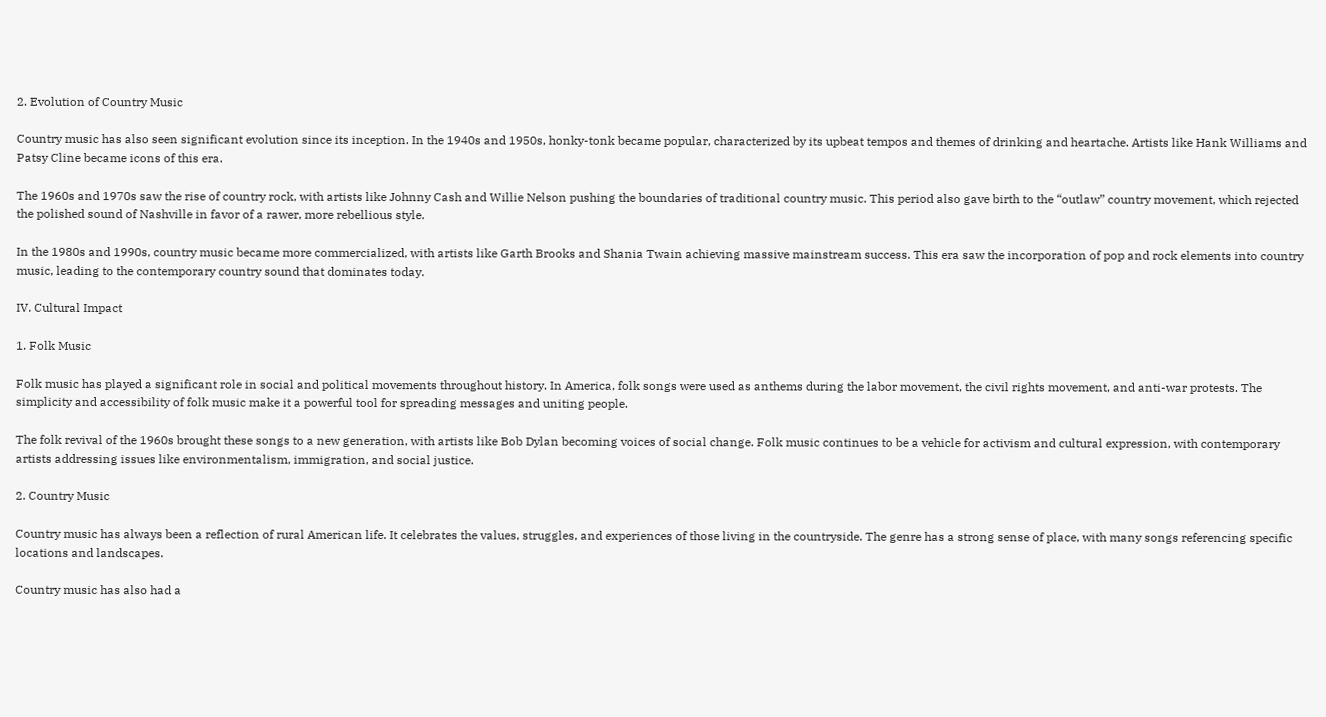2. Evolution of Country Music

Country music has also seen significant evolution since its inception. In the 1940s and 1950s, honky-tonk became popular, characterized by its upbeat tempos and themes of drinking and heartache. Artists like Hank Williams and Patsy Cline became icons of this era.

The 1960s and 1970s saw the rise of country rock, with artists like Johnny Cash and Willie Nelson pushing the boundaries of traditional country music. This period also gave birth to the “outlaw” country movement, which rejected the polished sound of Nashville in favor of a rawer, more rebellious style.

In the 1980s and 1990s, country music became more commercialized, with artists like Garth Brooks and Shania Twain achieving massive mainstream success. This era saw the incorporation of pop and rock elements into country music, leading to the contemporary country sound that dominates today.

IV. Cultural Impact

1. Folk Music

Folk music has played a significant role in social and political movements throughout history. In America, folk songs were used as anthems during the labor movement, the civil rights movement, and anti-war protests. The simplicity and accessibility of folk music make it a powerful tool for spreading messages and uniting people.

The folk revival of the 1960s brought these songs to a new generation, with artists like Bob Dylan becoming voices of social change. Folk music continues to be a vehicle for activism and cultural expression, with contemporary artists addressing issues like environmentalism, immigration, and social justice.

2. Country Music

Country music has always been a reflection of rural American life. It celebrates the values, struggles, and experiences of those living in the countryside. The genre has a strong sense of place, with many songs referencing specific locations and landscapes.

Country music has also had a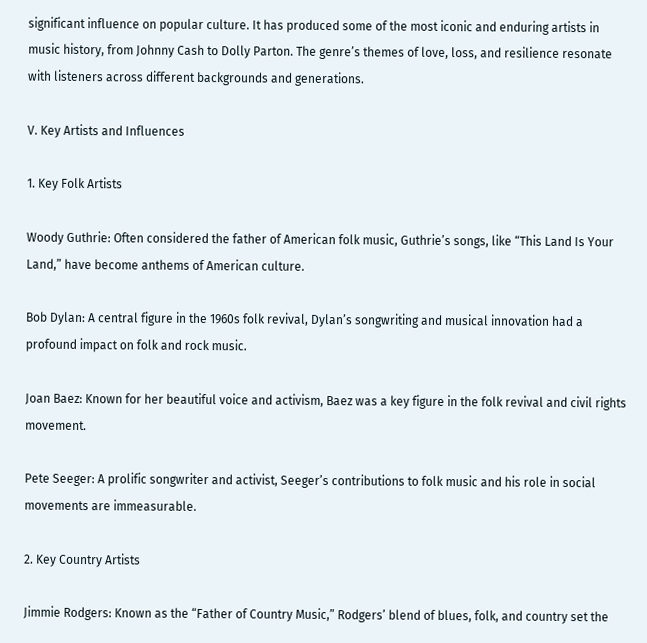significant influence on popular culture. It has produced some of the most iconic and enduring artists in music history, from Johnny Cash to Dolly Parton. The genre’s themes of love, loss, and resilience resonate with listeners across different backgrounds and generations.

V. Key Artists and Influences

1. Key Folk Artists

Woody Guthrie: Often considered the father of American folk music, Guthrie’s songs, like “This Land Is Your Land,” have become anthems of American culture.

Bob Dylan: A central figure in the 1960s folk revival, Dylan’s songwriting and musical innovation had a profound impact on folk and rock music.

Joan Baez: Known for her beautiful voice and activism, Baez was a key figure in the folk revival and civil rights movement.

Pete Seeger: A prolific songwriter and activist, Seeger’s contributions to folk music and his role in social movements are immeasurable.

2. Key Country Artists

Jimmie Rodgers: Known as the “Father of Country Music,” Rodgers’ blend of blues, folk, and country set the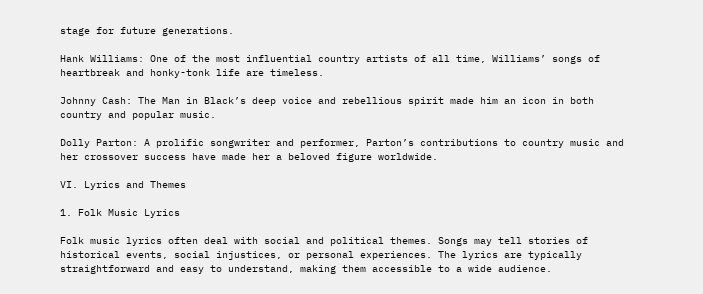stage for future generations.

Hank Williams: One of the most influential country artists of all time, Williams’ songs of heartbreak and honky-tonk life are timeless.

Johnny Cash: The Man in Black’s deep voice and rebellious spirit made him an icon in both country and popular music.

Dolly Parton: A prolific songwriter and performer, Parton’s contributions to country music and her crossover success have made her a beloved figure worldwide.

VI. Lyrics and Themes

1. Folk Music Lyrics

Folk music lyrics often deal with social and political themes. Songs may tell stories of historical events, social injustices, or personal experiences. The lyrics are typically straightforward and easy to understand, making them accessible to a wide audience.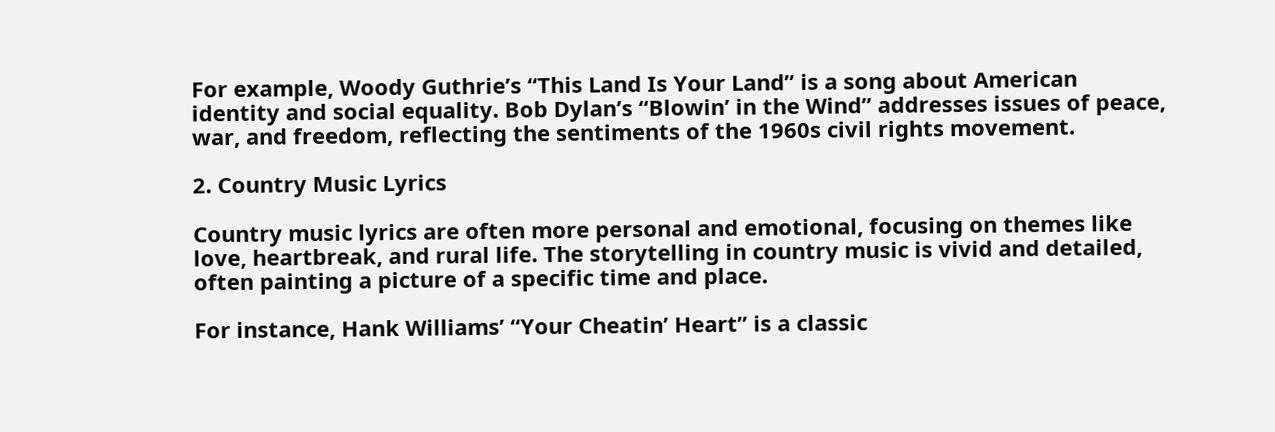For example, Woody Guthrie’s “This Land Is Your Land” is a song about American identity and social equality. Bob Dylan’s “Blowin’ in the Wind” addresses issues of peace, war, and freedom, reflecting the sentiments of the 1960s civil rights movement.

2. Country Music Lyrics

Country music lyrics are often more personal and emotional, focusing on themes like love, heartbreak, and rural life. The storytelling in country music is vivid and detailed, often painting a picture of a specific time and place.

For instance, Hank Williams’ “Your Cheatin’ Heart” is a classic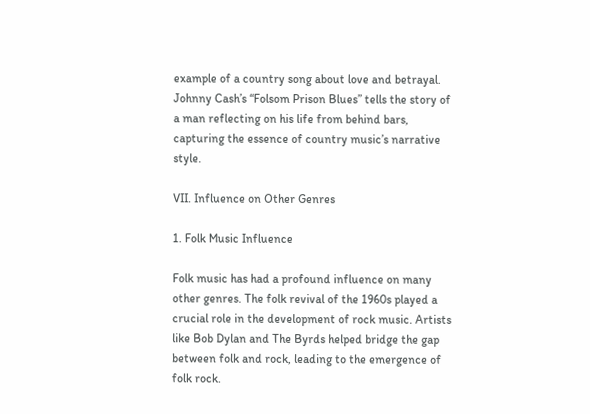example of a country song about love and betrayal. Johnny Cash’s “Folsom Prison Blues” tells the story of a man reflecting on his life from behind bars, capturing the essence of country music’s narrative style.

VII. Influence on Other Genres

1. Folk Music Influence

Folk music has had a profound influence on many other genres. The folk revival of the 1960s played a crucial role in the development of rock music. Artists like Bob Dylan and The Byrds helped bridge the gap between folk and rock, leading to the emergence of folk rock.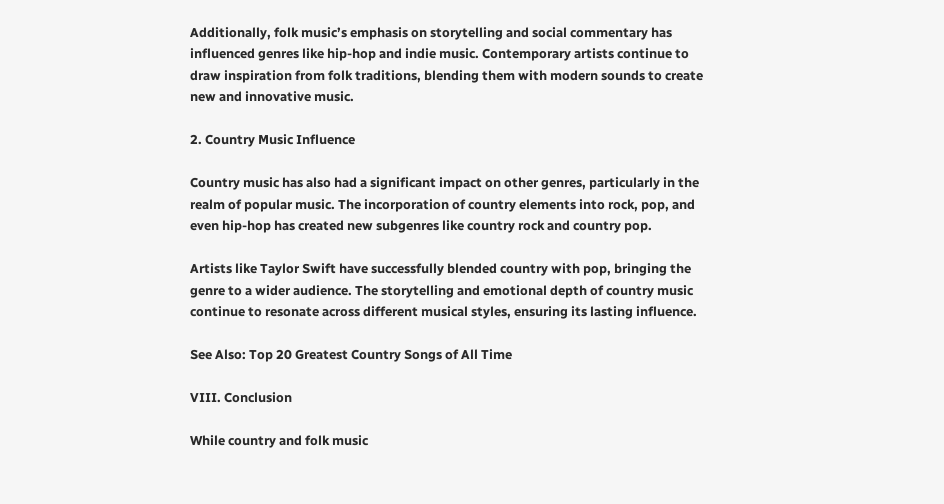Additionally, folk music’s emphasis on storytelling and social commentary has influenced genres like hip-hop and indie music. Contemporary artists continue to draw inspiration from folk traditions, blending them with modern sounds to create new and innovative music.

2. Country Music Influence

Country music has also had a significant impact on other genres, particularly in the realm of popular music. The incorporation of country elements into rock, pop, and even hip-hop has created new subgenres like country rock and country pop.

Artists like Taylor Swift have successfully blended country with pop, bringing the genre to a wider audience. The storytelling and emotional depth of country music continue to resonate across different musical styles, ensuring its lasting influence.

See Also: Top 20 Greatest Country Songs of All Time

VIII. Conclusion

While country and folk music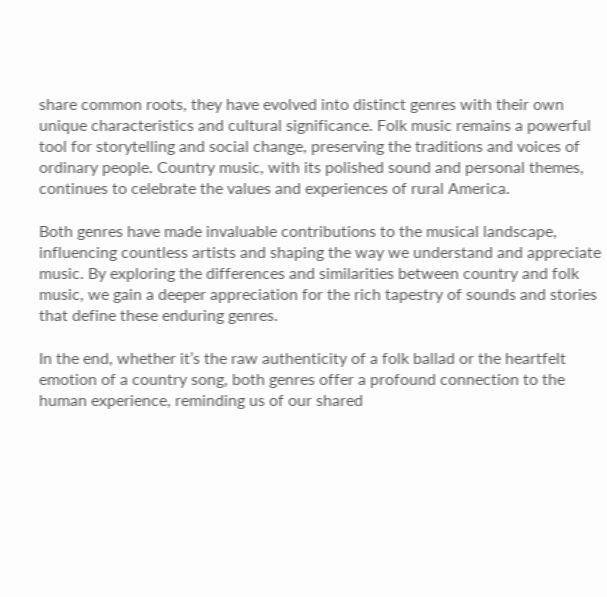share common roots, they have evolved into distinct genres with their own unique characteristics and cultural significance. Folk music remains a powerful tool for storytelling and social change, preserving the traditions and voices of ordinary people. Country music, with its polished sound and personal themes, continues to celebrate the values and experiences of rural America.

Both genres have made invaluable contributions to the musical landscape, influencing countless artists and shaping the way we understand and appreciate music. By exploring the differences and similarities between country and folk music, we gain a deeper appreciation for the rich tapestry of sounds and stories that define these enduring genres.

In the end, whether it’s the raw authenticity of a folk ballad or the heartfelt emotion of a country song, both genres offer a profound connection to the human experience, reminding us of our shared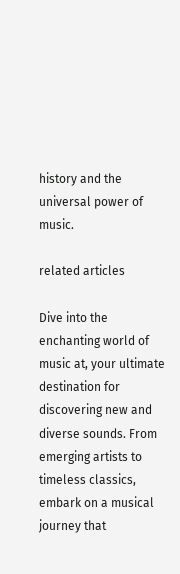history and the universal power of music.

related articles

Dive into the enchanting world of music at, your ultimate destination for discovering new and diverse sounds. From emerging artists to timeless classics, embark on a musical journey that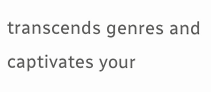transcends genres and captivates your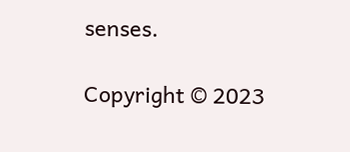senses.

Copyright © 2023